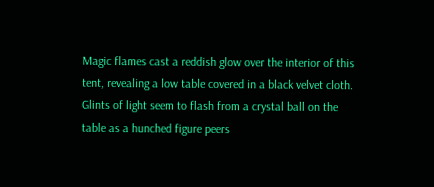Magic flames cast a reddish glow over the interior of this tent, revealing a low table covered in a black velvet cloth. Glints of light seem to flash from a crystal ball on the table as a hunched figure peers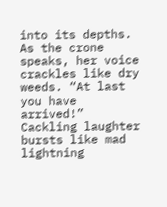into its depths. As the crone speaks, her voice crackles like dry weeds. “At last you have arrived!” Cackling laughter bursts like mad lightning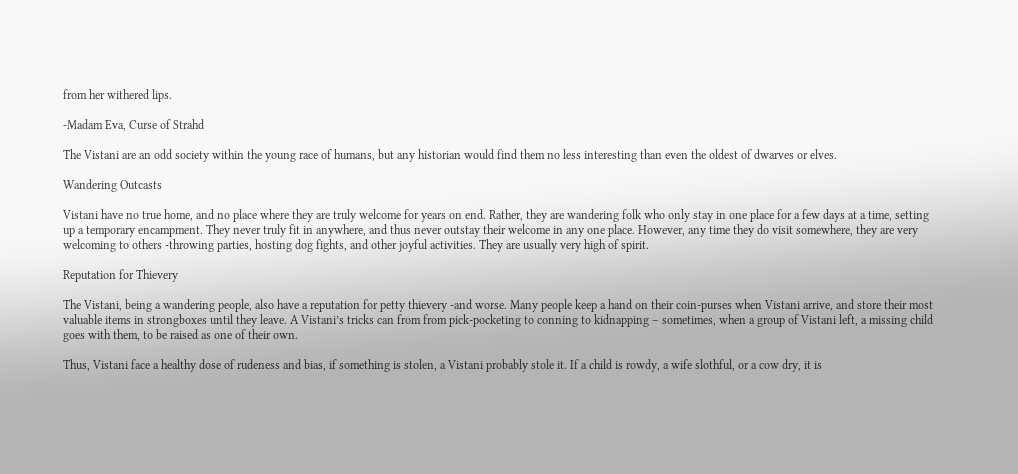from her withered lips.

-Madam Eva, Curse of Strahd

The Vistani are an odd society within the young race of humans, but any historian would find them no less interesting than even the oldest of dwarves or elves.

Wandering Outcasts

Vistani have no true home, and no place where they are truly welcome for years on end. Rather, they are wandering folk who only stay in one place for a few days at a time, setting up a temporary encampment. They never truly fit in anywhere, and thus never outstay their welcome in any one place. However, any time they do visit somewhere, they are very welcoming to others -throwing parties, hosting dog fights, and other joyful activities. They are usually very high of spirit.

Reputation for Thievery

The Vistani, being a wandering people, also have a reputation for petty thievery -and worse. Many people keep a hand on their coin-purses when Vistani arrive, and store their most valuable items in strongboxes until they leave. A Vistani’s tricks can from from pick-pocketing to conning to kidnapping – sometimes, when a group of Vistani left, a missing child goes with them, to be raised as one of their own.

Thus, Vistani face a healthy dose of rudeness and bias, if something is stolen, a Vistani probably stole it. If a child is rowdy, a wife slothful, or a cow dry, it is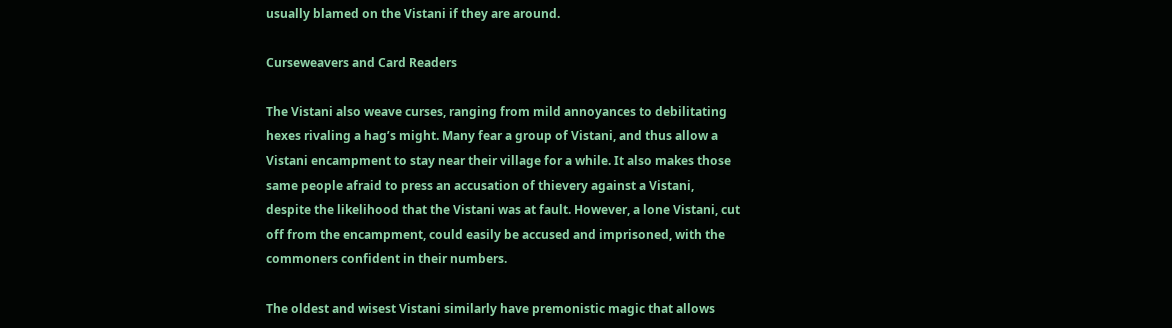usually blamed on the Vistani if they are around.

Curseweavers and Card Readers

The Vistani also weave curses, ranging from mild annoyances to debilitating hexes rivaling a hag’s might. Many fear a group of Vistani, and thus allow a Vistani encampment to stay near their village for a while. It also makes those same people afraid to press an accusation of thievery against a Vistani, despite the likelihood that the Vistani was at fault. However, a lone Vistani, cut off from the encampment, could easily be accused and imprisoned, with the commoners confident in their numbers.

The oldest and wisest Vistani similarly have premonistic magic that allows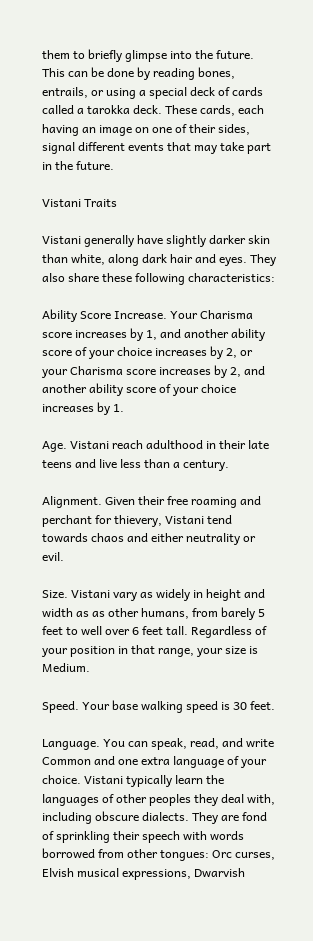them to briefly glimpse into the future. This can be done by reading bones, entrails, or using a special deck of cards called a tarokka deck. These cards, each having an image on one of their sides, signal different events that may take part in the future.

Vistani Traits

Vistani generally have slightly darker skin than white, along dark hair and eyes. They also share these following characteristics:

Ability Score Increase. Your Charisma score increases by 1, and another ability score of your choice increases by 2, or your Charisma score increases by 2, and another ability score of your choice increases by 1.

Age. Vistani reach adulthood in their late teens and live less than a century.

Alignment. Given their free roaming and perchant for thievery, Vistani tend towards chaos and either neutrality or evil.

Size. Vistani vary as widely in height and width as as other humans, from barely 5 feet to well over 6 feet tall. Regardless of your position in that range, your size is Medium.

Speed. Your base walking speed is 30 feet.

Language. You can speak, read, and write Common and one extra language of your choice. Vistani typically learn the languages of other peoples they deal with, including obscure dialects. They are fond of sprinkling their speech with words borrowed from other tongues: Orc curses, Elvish musical expressions, Dwarvish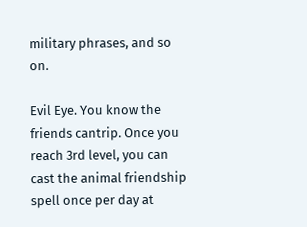military phrases, and so on.

Evil Eye. You know the friends cantrip. Once you reach 3rd level, you can cast the animal friendship spell once per day at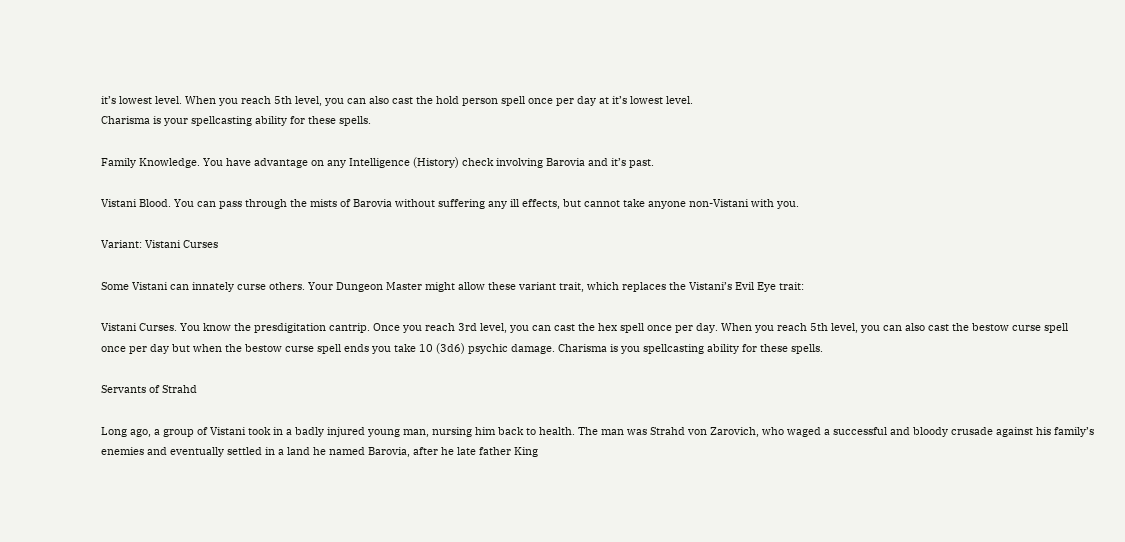it’s lowest level. When you reach 5th level, you can also cast the hold person spell once per day at it’s lowest level.
Charisma is your spellcasting ability for these spells.

Family Knowledge. You have advantage on any Intelligence (History) check involving Barovia and it’s past.

Vistani Blood. You can pass through the mists of Barovia without suffering any ill effects, but cannot take anyone non-Vistani with you.

Variant: Vistani Curses

Some Vistani can innately curse others. Your Dungeon Master might allow these variant trait, which replaces the Vistani’s Evil Eye trait:

Vistani Curses. You know the presdigitation cantrip. Once you reach 3rd level, you can cast the hex spell once per day. When you reach 5th level, you can also cast the bestow curse spell once per day but when the bestow curse spell ends you take 10 (3d6) psychic damage. Charisma is you spellcasting ability for these spells.

Servants of Strahd

Long ago, a group of Vistani took in a badly injured young man, nursing him back to health. The man was Strahd von Zarovich, who waged a successful and bloody crusade against his family’s enemies and eventually settled in a land he named Barovia, after he late father King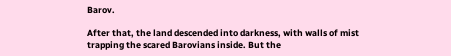Barov.

After that, the land descended into darkness, with walls of mist trapping the scared Barovians inside. But the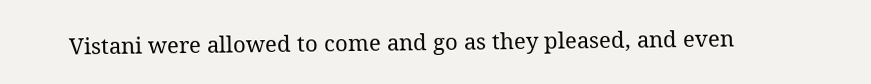Vistani were allowed to come and go as they pleased, and even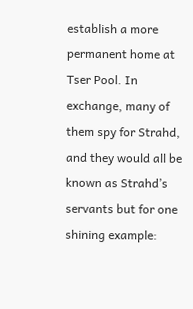establish a more permanent home at Tser Pool. In exchange, many of them spy for Strahd, and they would all be known as Strahd’s servants but for one shining example: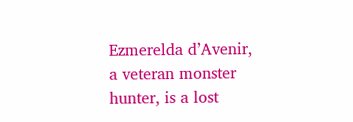Ezmerelda d’Avenir, a veteran monster hunter, is a lost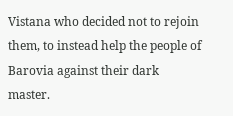Vistana who decided not to rejoin them, to instead help the people of Barovia against their dark master.